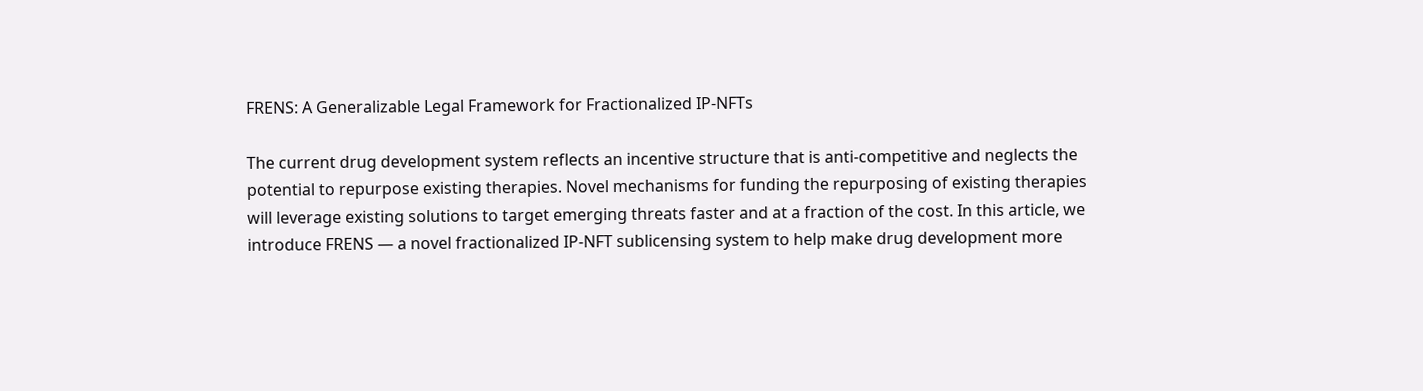FRENS: A Generalizable Legal Framework for Fractionalized IP-NFTs

The current drug development system reflects an incentive structure that is anti-competitive and neglects the potential to repurpose existing therapies. Novel mechanisms for funding the repurposing of existing therapies will leverage existing solutions to target emerging threats faster and at a fraction of the cost. In this article, we introduce FRENS — a novel fractionalized IP-NFT sublicensing system to help make drug development more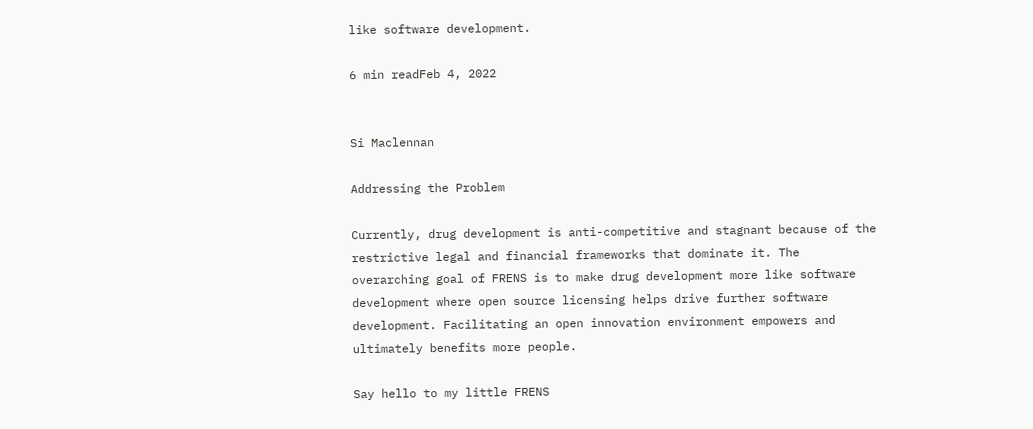like software development.

6 min readFeb 4, 2022


Si Maclennan

Addressing the Problem

Currently, drug development is anti-competitive and stagnant because of the restrictive legal and financial frameworks that dominate it. The overarching goal of FRENS is to make drug development more like software development where open source licensing helps drive further software development. Facilitating an open innovation environment empowers and ultimately benefits more people.

Say hello to my little FRENS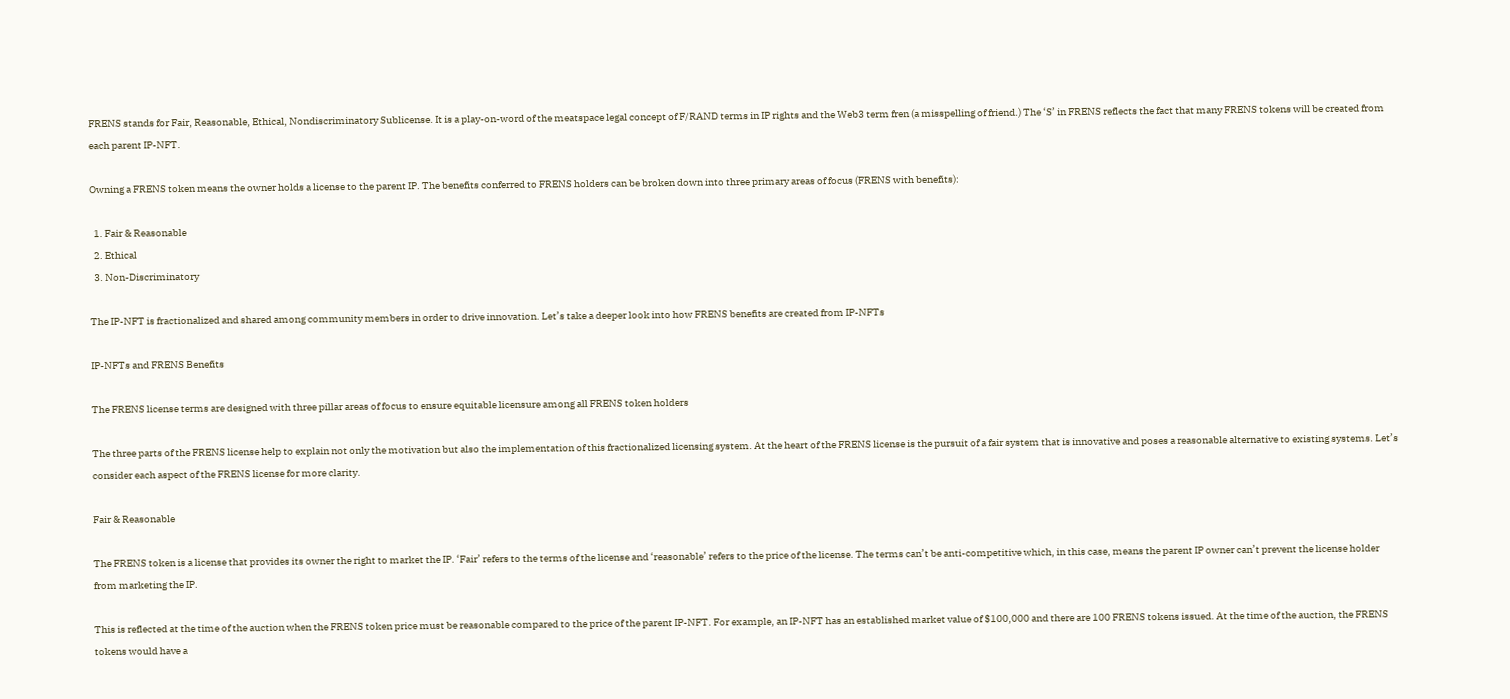FRENS stands for Fair, Reasonable, Ethical, Nondiscriminatory Sublicense. It is a play-on-word of the meatspace legal concept of F/RAND terms in IP rights and the Web3 term fren (a misspelling of friend.) The ‘S’ in FRENS reflects the fact that many FRENS tokens will be created from each parent IP-NFT.

Owning a FRENS token means the owner holds a license to the parent IP. The benefits conferred to FRENS holders can be broken down into three primary areas of focus (FRENS with benefits):

  1. Fair & Reasonable
  2. Ethical
  3. Non-Discriminatory

The IP-NFT is fractionalized and shared among community members in order to drive innovation. Let’s take a deeper look into how FRENS benefits are created from IP-NFTs

IP-NFTs and FRENS Benefits

The FRENS license terms are designed with three pillar areas of focus to ensure equitable licensure among all FRENS token holders

The three parts of the FRENS license help to explain not only the motivation but also the implementation of this fractionalized licensing system. At the heart of the FRENS license is the pursuit of a fair system that is innovative and poses a reasonable alternative to existing systems. Let’s consider each aspect of the FRENS license for more clarity.

Fair & Reasonable

The FRENS token is a license that provides its owner the right to market the IP. ‘Fair’ refers to the terms of the license and ‘reasonable’ refers to the price of the license. The terms can’t be anti-competitive which, in this case, means the parent IP owner can’t prevent the license holder from marketing the IP.

This is reflected at the time of the auction when the FRENS token price must be reasonable compared to the price of the parent IP-NFT. For example, an IP-NFT has an established market value of $100,000 and there are 100 FRENS tokens issued. At the time of the auction, the FRENS tokens would have a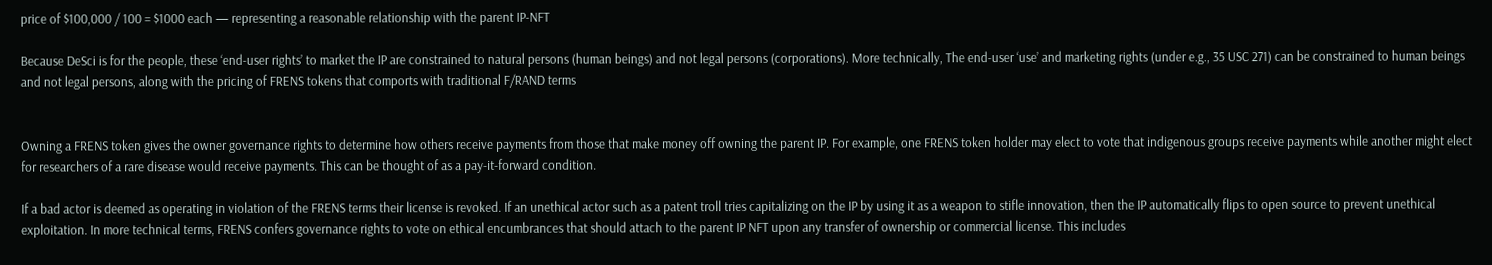price of $100,000 / 100 = $1000 each — representing a reasonable relationship with the parent IP-NFT

Because DeSci is for the people, these ‘end-user rights’ to market the IP are constrained to natural persons (human beings) and not legal persons (corporations). More technically, The end-user ‘use’ and marketing rights (under e.g., 35 USC 271) can be constrained to human beings and not legal persons, along with the pricing of FRENS tokens that comports with traditional F/RAND terms


Owning a FRENS token gives the owner governance rights to determine how others receive payments from those that make money off owning the parent IP. For example, one FRENS token holder may elect to vote that indigenous groups receive payments while another might elect for researchers of a rare disease would receive payments. This can be thought of as a pay-it-forward condition.

If a bad actor is deemed as operating in violation of the FRENS terms their license is revoked. If an unethical actor such as a patent troll tries capitalizing on the IP by using it as a weapon to stifle innovation, then the IP automatically flips to open source to prevent unethical exploitation. In more technical terms, FRENS confers governance rights to vote on ethical encumbrances that should attach to the parent IP NFT upon any transfer of ownership or commercial license. This includes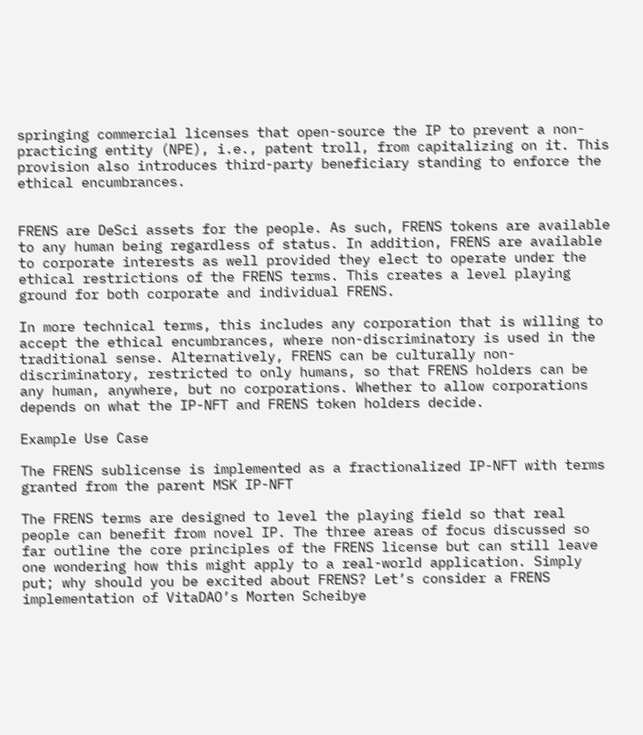springing commercial licenses that open-source the IP to prevent a non-practicing entity (NPE), i.e., patent troll, from capitalizing on it. This provision also introduces third-party beneficiary standing to enforce the ethical encumbrances.


FRENS are DeSci assets for the people. As such, FRENS tokens are available to any human being regardless of status. In addition, FRENS are available to corporate interests as well provided they elect to operate under the ethical restrictions of the FRENS terms. This creates a level playing ground for both corporate and individual FRENS.

In more technical terms, this includes any corporation that is willing to accept the ethical encumbrances, where non-discriminatory is used in the traditional sense. Alternatively, FRENS can be culturally non-discriminatory, restricted to only humans, so that FRENS holders can be any human, anywhere, but no corporations. Whether to allow corporations depends on what the IP-NFT and FRENS token holders decide.

Example Use Case

The FRENS sublicense is implemented as a fractionalized IP-NFT with terms granted from the parent MSK IP-NFT

The FRENS terms are designed to level the playing field so that real people can benefit from novel IP. The three areas of focus discussed so far outline the core principles of the FRENS license but can still leave one wondering how this might apply to a real-world application. Simply put; why should you be excited about FRENS? Let’s consider a FRENS implementation of VitaDAO’s Morten Scheibye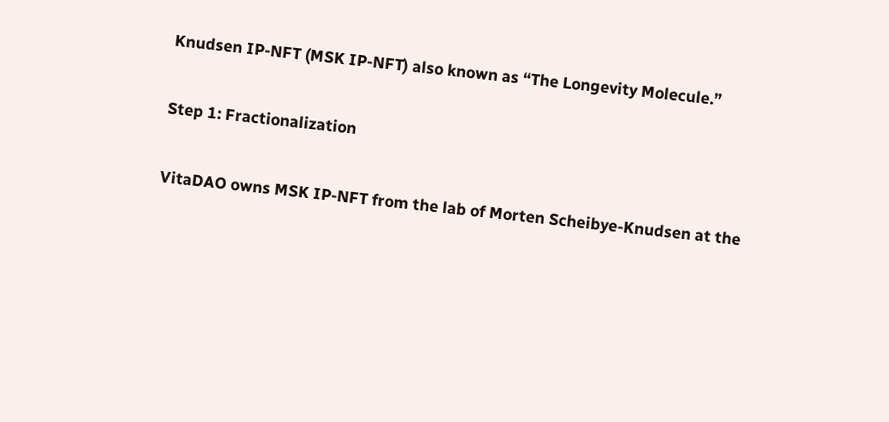Knudsen IP-NFT (MSK IP-NFT) also known as “The Longevity Molecule.”

Step 1: Fractionalization

VitaDAO owns MSK IP-NFT from the lab of Morten Scheibye-Knudsen at the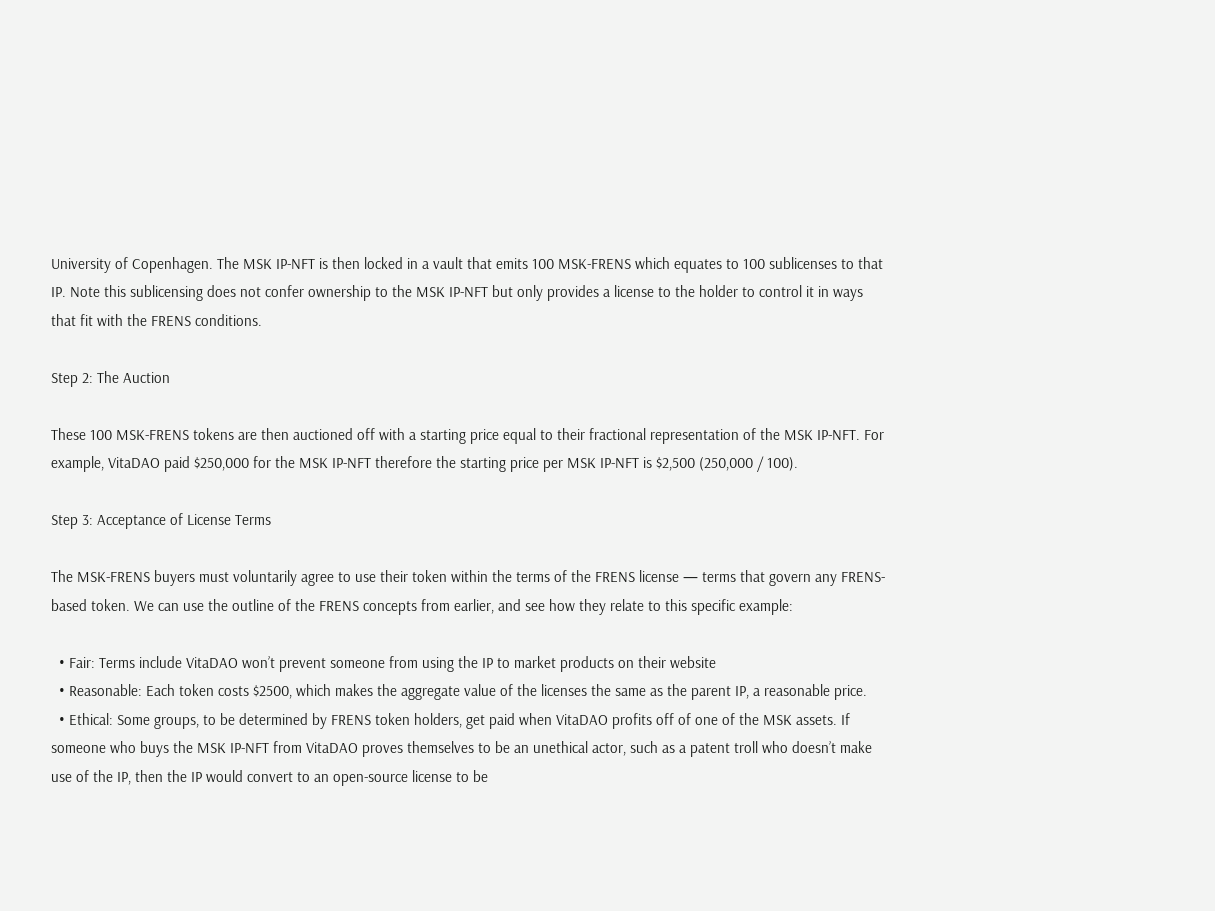University of Copenhagen. The MSK IP-NFT is then locked in a vault that emits 100 MSK-FRENS which equates to 100 sublicenses to that IP. Note this sublicensing does not confer ownership to the MSK IP-NFT but only provides a license to the holder to control it in ways that fit with the FRENS conditions.

Step 2: The Auction

These 100 MSK-FRENS tokens are then auctioned off with a starting price equal to their fractional representation of the MSK IP-NFT. For example, VitaDAO paid $250,000 for the MSK IP-NFT therefore the starting price per MSK IP-NFT is $2,500 (250,000 / 100).

Step 3: Acceptance of License Terms

The MSK-FRENS buyers must voluntarily agree to use their token within the terms of the FRENS license — terms that govern any FRENS-based token. We can use the outline of the FRENS concepts from earlier, and see how they relate to this specific example:

  • Fair: Terms include VitaDAO won’t prevent someone from using the IP to market products on their website
  • Reasonable: Each token costs $2500, which makes the aggregate value of the licenses the same as the parent IP, a reasonable price.
  • Ethical: Some groups, to be determined by FRENS token holders, get paid when VitaDAO profits off of one of the MSK assets. If someone who buys the MSK IP-NFT from VitaDAO proves themselves to be an unethical actor, such as a patent troll who doesn’t make use of the IP, then the IP would convert to an open-source license to be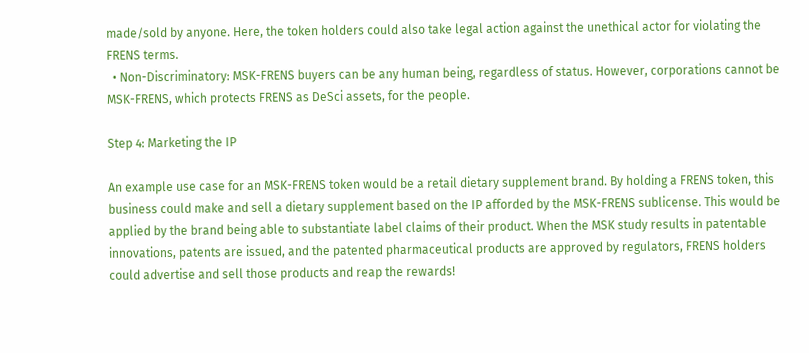made/sold by anyone. Here, the token holders could also take legal action against the unethical actor for violating the FRENS terms.
  • Non-Discriminatory: MSK-FRENS buyers can be any human being, regardless of status. However, corporations cannot be MSK-FRENS, which protects FRENS as DeSci assets, for the people.

Step 4: Marketing the IP

An example use case for an MSK-FRENS token would be a retail dietary supplement brand. By holding a FRENS token, this business could make and sell a dietary supplement based on the IP afforded by the MSK-FRENS sublicense. This would be applied by the brand being able to substantiate label claims of their product. When the MSK study results in patentable innovations, patents are issued, and the patented pharmaceutical products are approved by regulators, FRENS holders could advertise and sell those products and reap the rewards!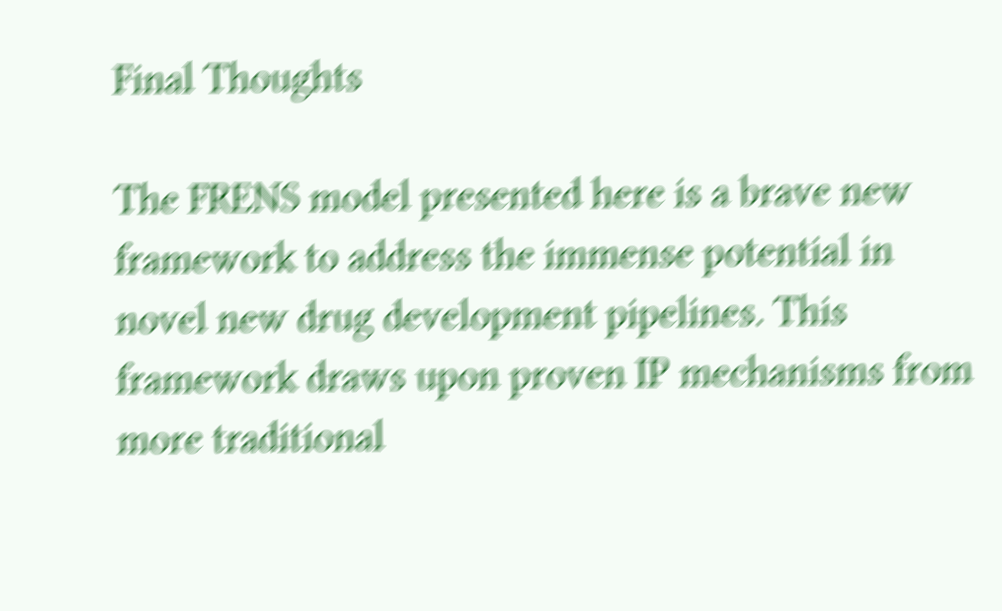Final Thoughts

The FRENS model presented here is a brave new framework to address the immense potential in novel new drug development pipelines. This framework draws upon proven IP mechanisms from more traditional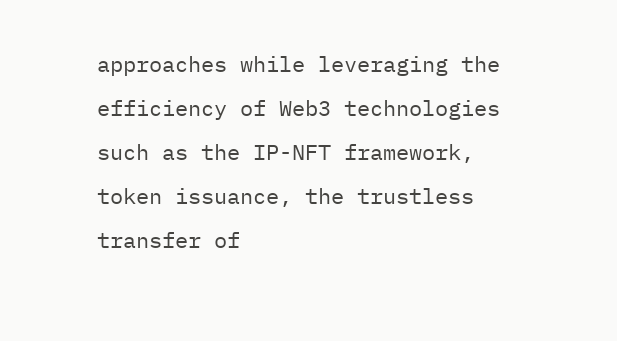approaches while leveraging the efficiency of Web3 technologies such as the IP-NFT framework, token issuance, the trustless transfer of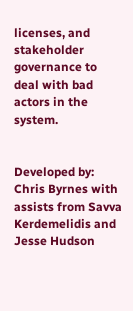licenses, and stakeholder governance to deal with bad actors in the system.


Developed by: Chris Byrnes with assists from Savva Kerdemelidis and Jesse Hudson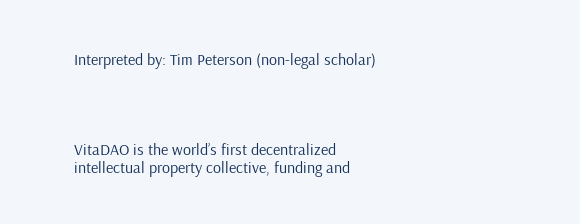Interpreted by: Tim Peterson (non-legal scholar)




VitaDAO is the world’s first decentralized intellectual property collective, funding and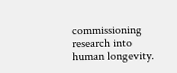commissioning research into human longevity.